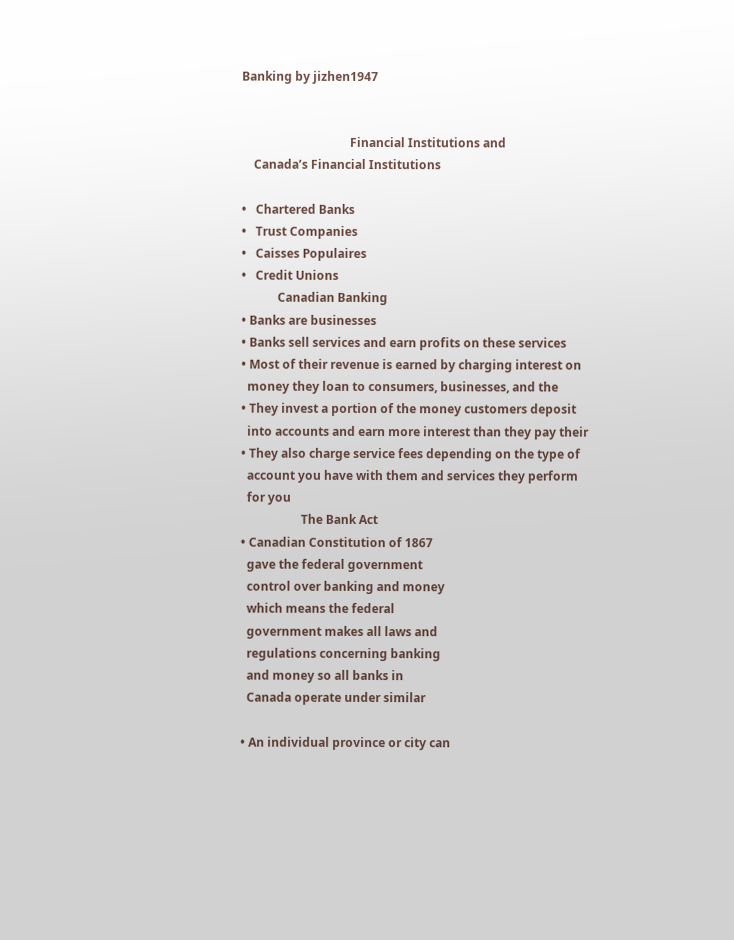Banking by jizhen1947


                                    Financial Institutions and
    Canada’s Financial Institutions

•   Chartered Banks
•   Trust Companies
•   Caisses Populaires
•   Credit Unions
            Canadian Banking
• Banks are businesses
• Banks sell services and earn profits on these services
• Most of their revenue is earned by charging interest on
  money they loan to consumers, businesses, and the
• They invest a portion of the money customers deposit
  into accounts and earn more interest than they pay their
• They also charge service fees depending on the type of
  account you have with them and services they perform
  for you
                    The Bank Act
• Canadian Constitution of 1867
  gave the federal government
  control over banking and money
  which means the federal
  government makes all laws and
  regulations concerning banking
  and money so all banks in
  Canada operate under similar

• An individual province or city can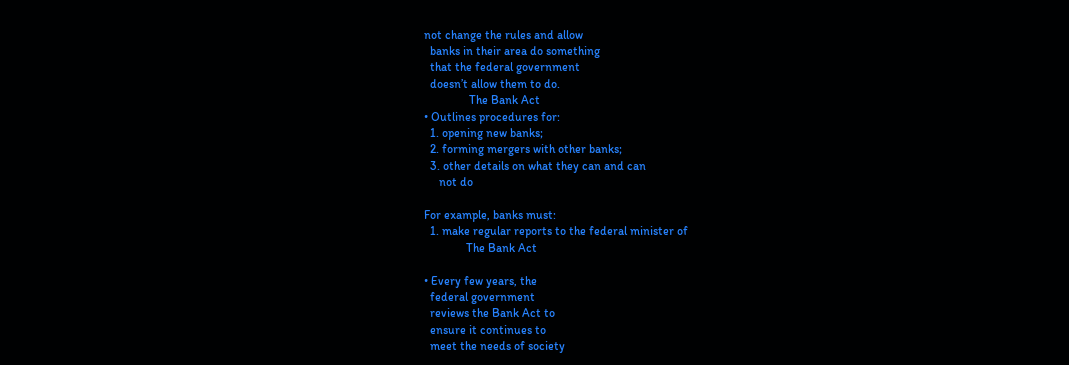not change the rules and allow
  banks in their area do something
  that the federal government
  doesn’t allow them to do.
               The Bank Act
• Outlines procedures for:
  1. opening new banks;
  2. forming mergers with other banks;
  3. other details on what they can and can
     not do

For example, banks must:
  1. make regular reports to the federal minister of
              The Bank Act

• Every few years, the
  federal government
  reviews the Bank Act to
  ensure it continues to
  meet the needs of society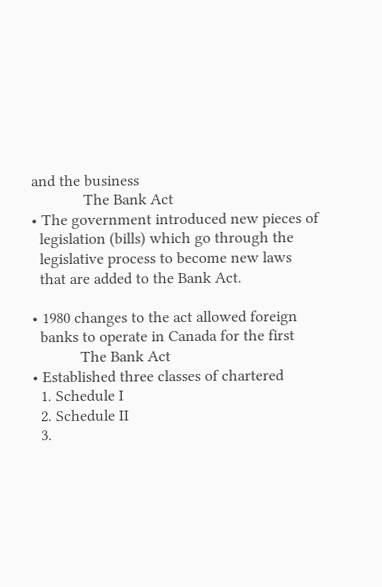and the business
             The Bank Act
• The government introduced new pieces of
  legislation (bills) which go through the
  legislative process to become new laws
  that are added to the Bank Act.

• 1980 changes to the act allowed foreign
  banks to operate in Canada for the first
            The Bank Act
• Established three classes of chartered
  1. Schedule I
  2. Schedule II
  3.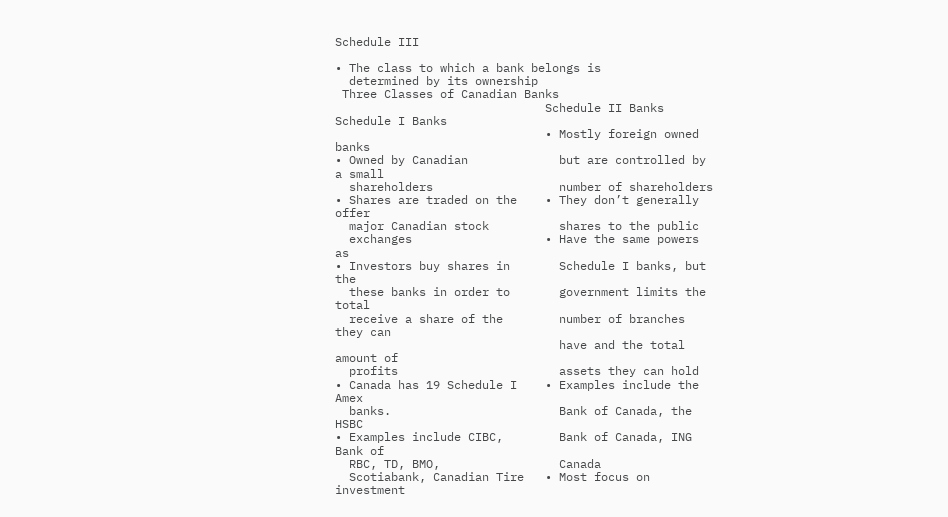Schedule III

• The class to which a bank belongs is
  determined by its ownership
 Three Classes of Canadian Banks
                              Schedule II Banks
Schedule I Banks
                              • Mostly foreign owned banks
• Owned by Canadian             but are controlled by a small
  shareholders                  number of shareholders
• Shares are traded on the    • They don’t generally offer
  major Canadian stock          shares to the public
  exchanges                   • Have the same powers as
• Investors buy shares in       Schedule I banks, but the
  these banks in order to       government limits the total
  receive a share of the        number of branches they can
                                have and the total amount of
  profits                       assets they can hold
• Canada has 19 Schedule I    • Examples include the Amex
  banks.                        Bank of Canada, the HSBC
• Examples include CIBC,        Bank of Canada, ING Bank of
  RBC, TD, BMO,                 Canada
  Scotiabank, Canadian Tire   • Most focus on investment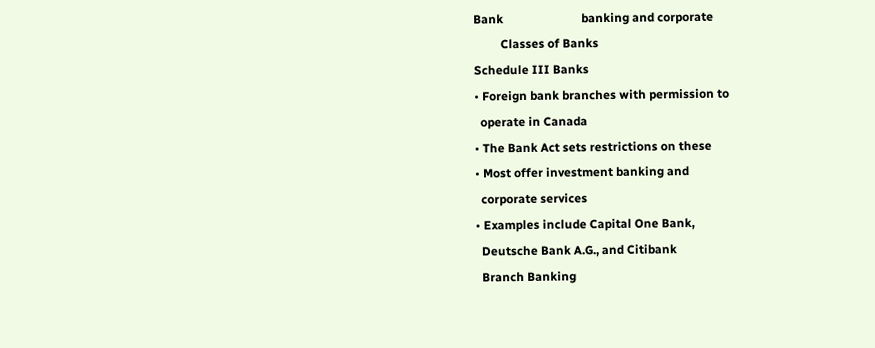Bank                          banking and corporate
         Classes of Banks
Schedule III Banks
• Foreign bank branches with permission to
  operate in Canada
• The Bank Act sets restrictions on these
• Most offer investment banking and
  corporate services
• Examples include Capital One Bank,
  Deutsche Bank A.G., and Citibank
  Branch Banking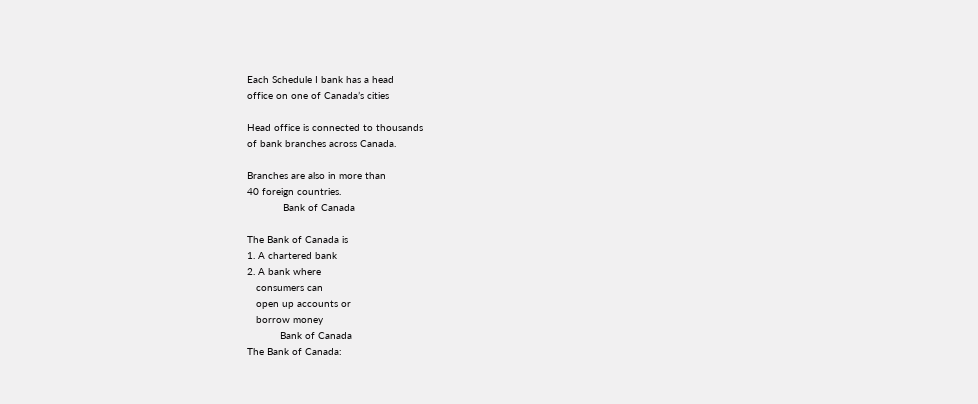Each Schedule I bank has a head
office on one of Canada’s cities

Head office is connected to thousands
of bank branches across Canada.

Branches are also in more than
40 foreign countries.
            Bank of Canada

The Bank of Canada is
1. A chartered bank
2. A bank where
   consumers can
   open up accounts or
   borrow money
           Bank of Canada
The Bank of Canada: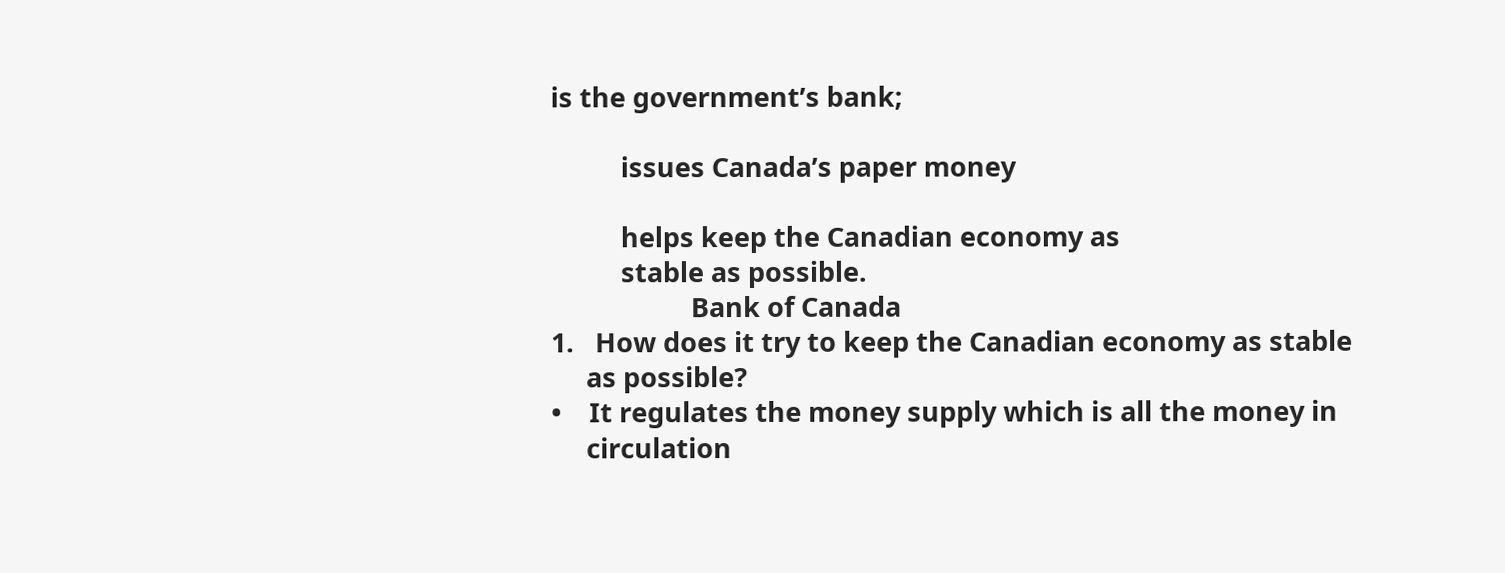is the government’s bank;

          issues Canada’s paper money

          helps keep the Canadian economy as
          stable as possible.
                    Bank of Canada
1.   How does it try to keep the Canadian economy as stable
     as possible?
•    It regulates the money supply which is all the money in
     circulation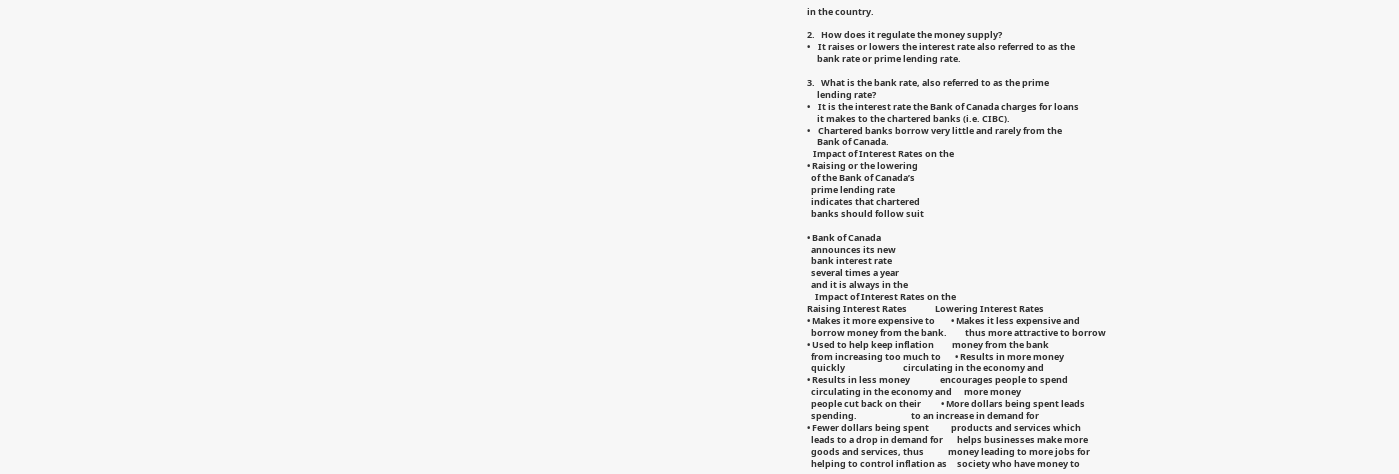in the country.

2.   How does it regulate the money supply?
•    It raises or lowers the interest rate also referred to as the
     bank rate or prime lending rate.

3.   What is the bank rate, also referred to as the prime
     lending rate?
•    It is the interest rate the Bank of Canada charges for loans
     it makes to the chartered banks (i.e. CIBC).
•    Chartered banks borrow very little and rarely from the
     Bank of Canada.
   Impact of Interest Rates on the
• Raising or the lowering
  of the Bank of Canada’s
  prime lending rate
  indicates that chartered
  banks should follow suit

• Bank of Canada
  announces its new
  bank interest rate
  several times a year
  and it is always in the
    Impact of Interest Rates on the
Raising Interest Rates              Lowering Interest Rates
• Makes it more expensive to        • Makes it less expensive and
  borrow money from the bank.         thus more attractive to borrow
• Used to help keep inflation         money from the bank
  from increasing too much to       • Results in more money
  quickly                             circulating in the economy and
• Results in less money               encourages people to spend
  circulating in the economy and      more money
  people cut back on their          • More dollars being spent leads
  spending.                           to an increase in demand for
• Fewer dollars being spent           products and services which
  leads to a drop in demand for       helps businesses make more
  goods and services, thus            money leading to more jobs for
  helping to control inflation as     society who have money to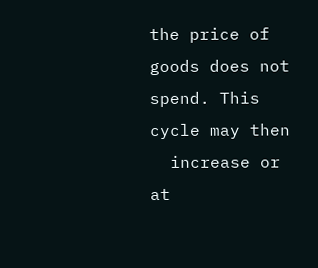the price of goods does not         spend. This cycle may then
  increase or at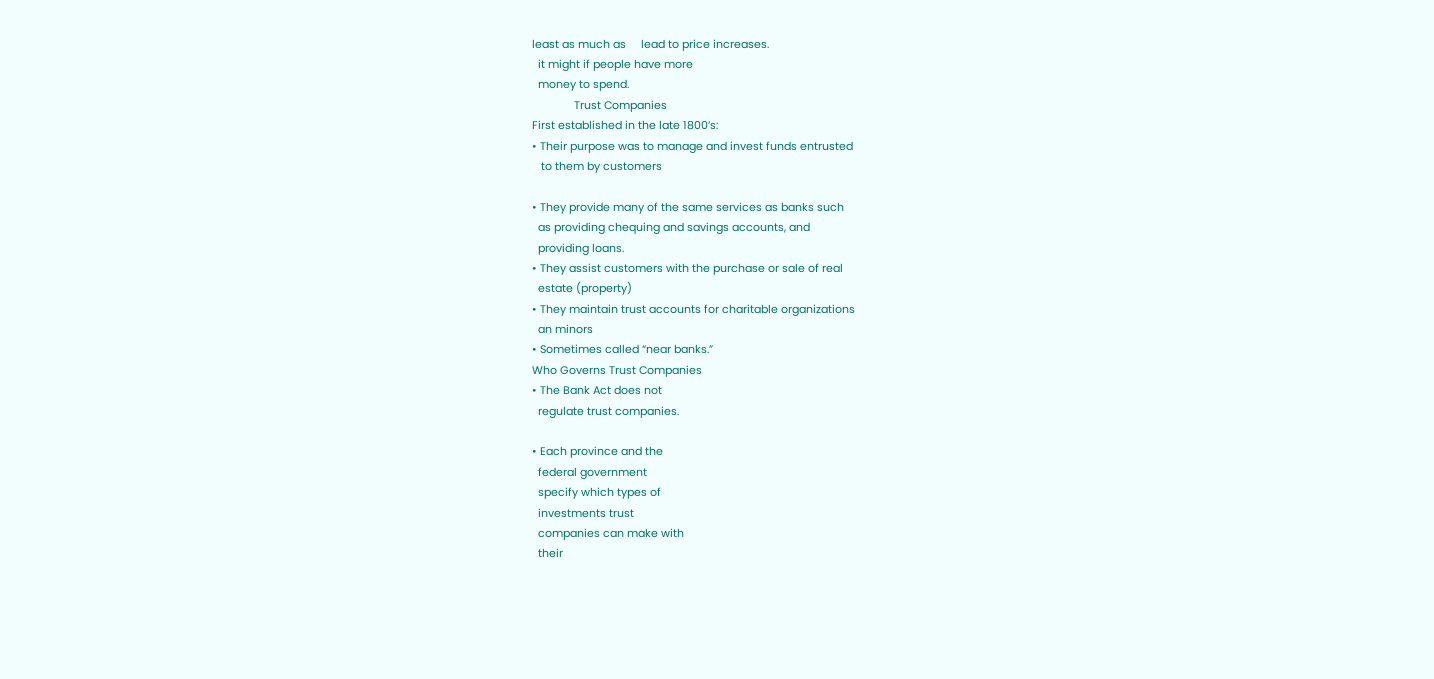least as much as     lead to price increases.
  it might if people have more
  money to spend.
              Trust Companies
First established in the late 1800’s:
• Their purpose was to manage and invest funds entrusted
   to them by customers

• They provide many of the same services as banks such
  as providing chequing and savings accounts, and
  providing loans.
• They assist customers with the purchase or sale of real
  estate (property)
• They maintain trust accounts for charitable organizations
  an minors
• Sometimes called “near banks.”
Who Governs Trust Companies
• The Bank Act does not
  regulate trust companies.

• Each province and the
  federal government
  specify which types of
  investments trust
  companies can make with
  their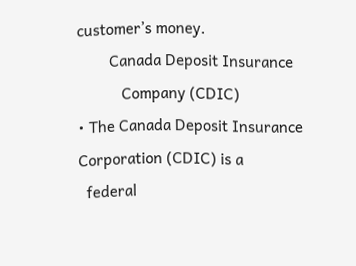customer’s money.
        Canada Deposit Insurance
           Company (CDIC)
• The Canada Deposit Insurance Corporation (CDIC) is a
  federal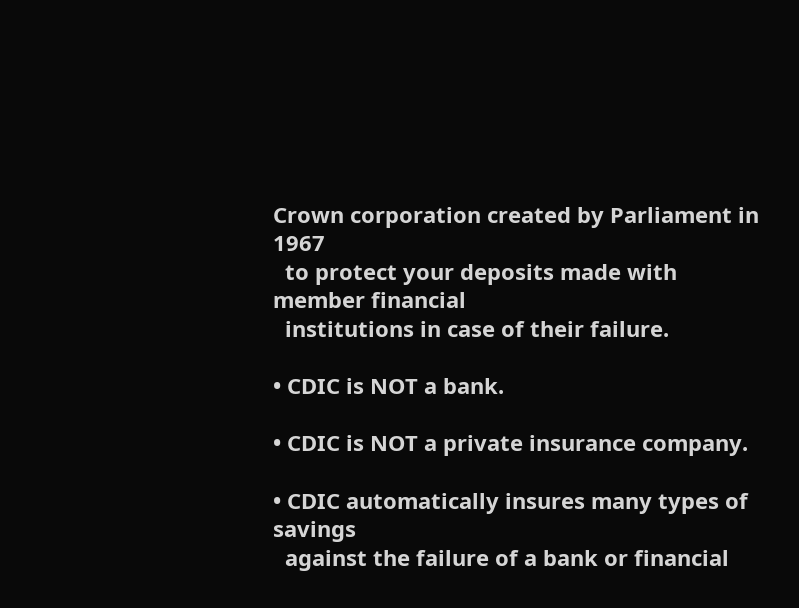Crown corporation created by Parliament in 1967
  to protect your deposits made with member financial
  institutions in case of their failure.

• CDIC is NOT a bank.

• CDIC is NOT a private insurance company.

• CDIC automatically insures many types of savings
  against the failure of a bank or financial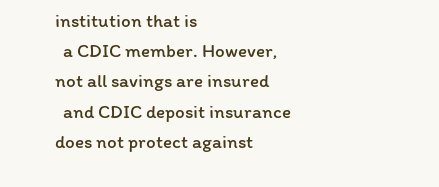institution that is
  a CDIC member. However, not all savings are insured
  and CDIC deposit insurance does not protect against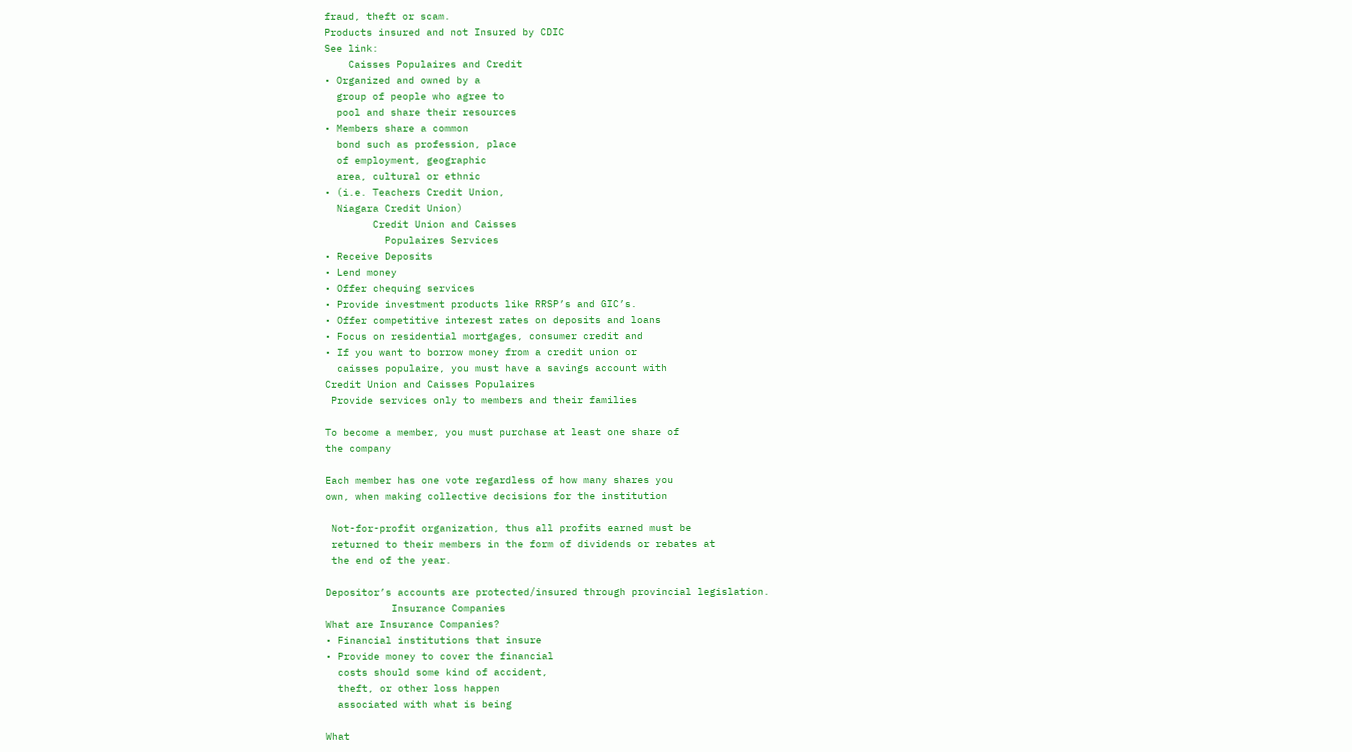fraud, theft or scam.
Products insured and not Insured by CDIC
See link:
    Caisses Populaires and Credit
• Organized and owned by a
  group of people who agree to
  pool and share their resources
• Members share a common
  bond such as profession, place
  of employment, geographic
  area, cultural or ethnic
• (i.e. Teachers Credit Union,
  Niagara Credit Union)
        Credit Union and Caisses
          Populaires Services
• Receive Deposits
• Lend money
• Offer chequing services
• Provide investment products like RRSP’s and GIC’s.
• Offer competitive interest rates on deposits and loans
• Focus on residential mortgages, consumer credit and
• If you want to borrow money from a credit union or
  caisses populaire, you must have a savings account with
Credit Union and Caisses Populaires
 Provide services only to members and their families

To become a member, you must purchase at least one share of
the company

Each member has one vote regardless of how many shares you
own, when making collective decisions for the institution

 Not-for-profit organization, thus all profits earned must be
 returned to their members in the form of dividends or rebates at
 the end of the year.

Depositor’s accounts are protected/insured through provincial legislation.
           Insurance Companies
What are Insurance Companies?
• Financial institutions that insure
• Provide money to cover the financial
  costs should some kind of accident,
  theft, or other loss happen
  associated with what is being

What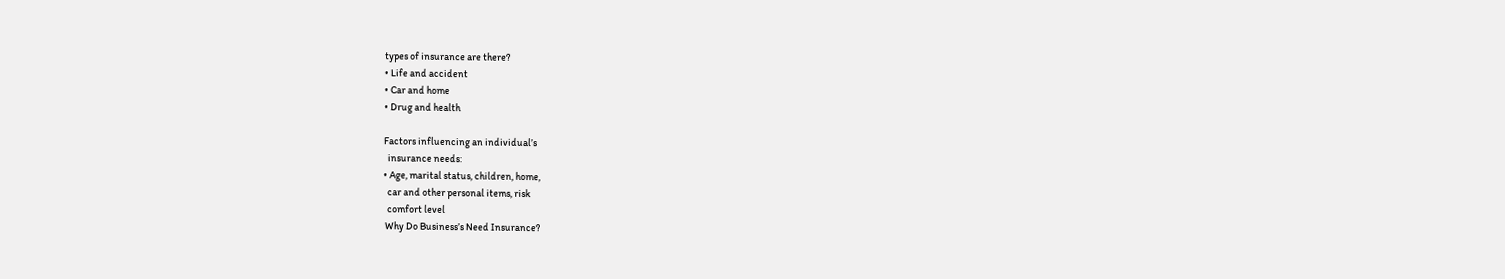types of insurance are there?
• Life and accident
• Car and home
• Drug and health

Factors influencing an individual’s
  insurance needs:
• Age, marital status, children, home,
  car and other personal items, risk
  comfort level
 Why Do Business’s Need Insurance?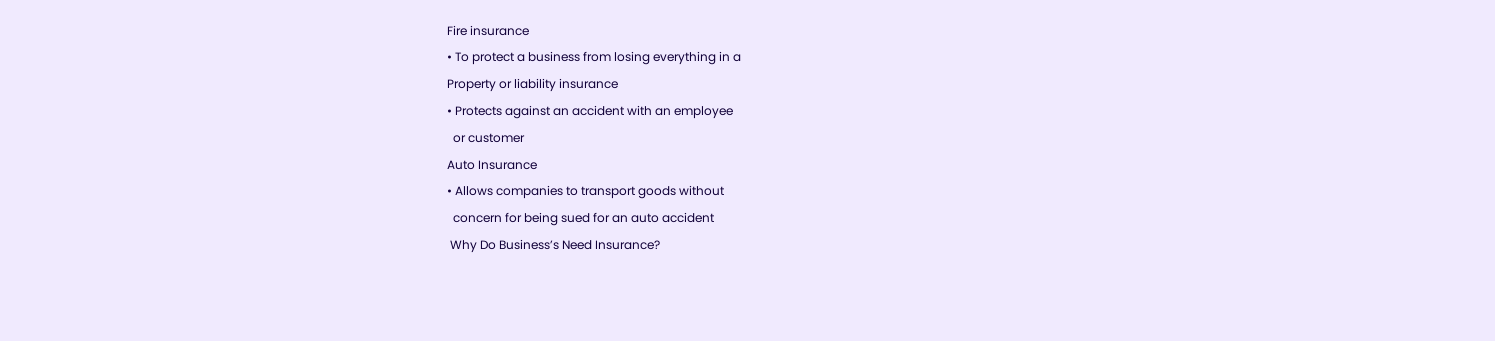Fire insurance
• To protect a business from losing everything in a
Property or liability insurance
• Protects against an accident with an employee
  or customer
Auto Insurance
• Allows companies to transport goods without
  concern for being sued for an auto accident
 Why Do Business’s Need Insurance?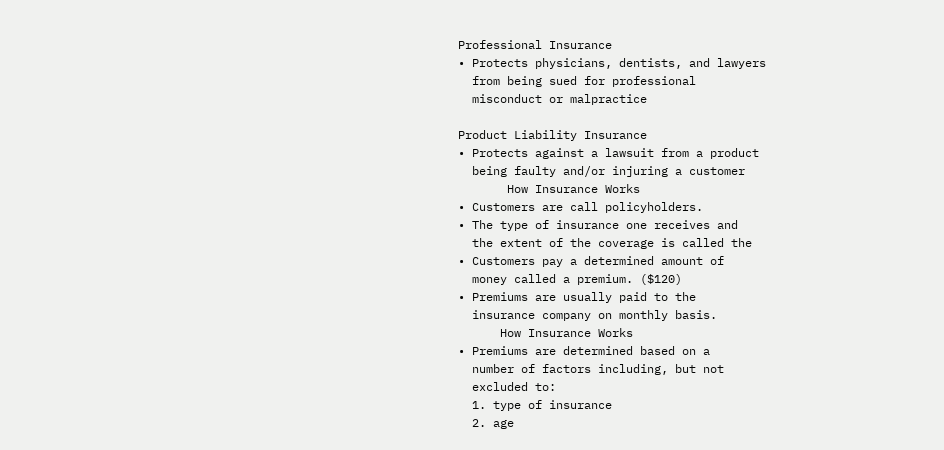Professional Insurance
• Protects physicians, dentists, and lawyers
  from being sued for professional
  misconduct or malpractice

Product Liability Insurance
• Protects against a lawsuit from a product
  being faulty and/or injuring a customer
       How Insurance Works
• Customers are call policyholders.
• The type of insurance one receives and
  the extent of the coverage is called the
• Customers pay a determined amount of
  money called a premium. ($120)
• Premiums are usually paid to the
  insurance company on monthly basis.
      How Insurance Works
• Premiums are determined based on a
  number of factors including, but not
  excluded to:
  1. type of insurance
  2. age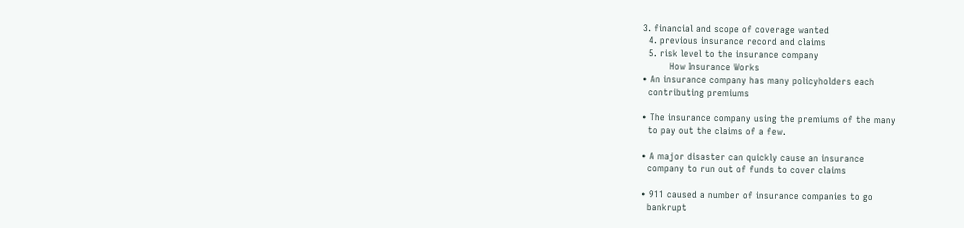3. financial and scope of coverage wanted
  4. previous insurance record and claims
  5. risk level to the insurance company
         How Insurance Works
• An insurance company has many policyholders each
  contributing premiums

• The insurance company using the premiums of the many
  to pay out the claims of a few.

• A major disaster can quickly cause an insurance
  company to run out of funds to cover claims

• 911 caused a number of insurance companies to go
  bankrupt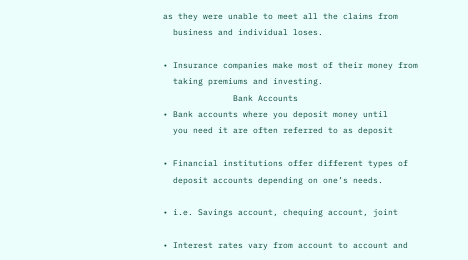as they were unable to meet all the claims from
  business and individual loses.

• Insurance companies make most of their money from
  taking premiums and investing.
              Bank Accounts
• Bank accounts where you deposit money until
  you need it are often referred to as deposit

• Financial institutions offer different types of
  deposit accounts depending on one’s needs.

• i.e. Savings account, chequing account, joint

• Interest rates vary from account to account and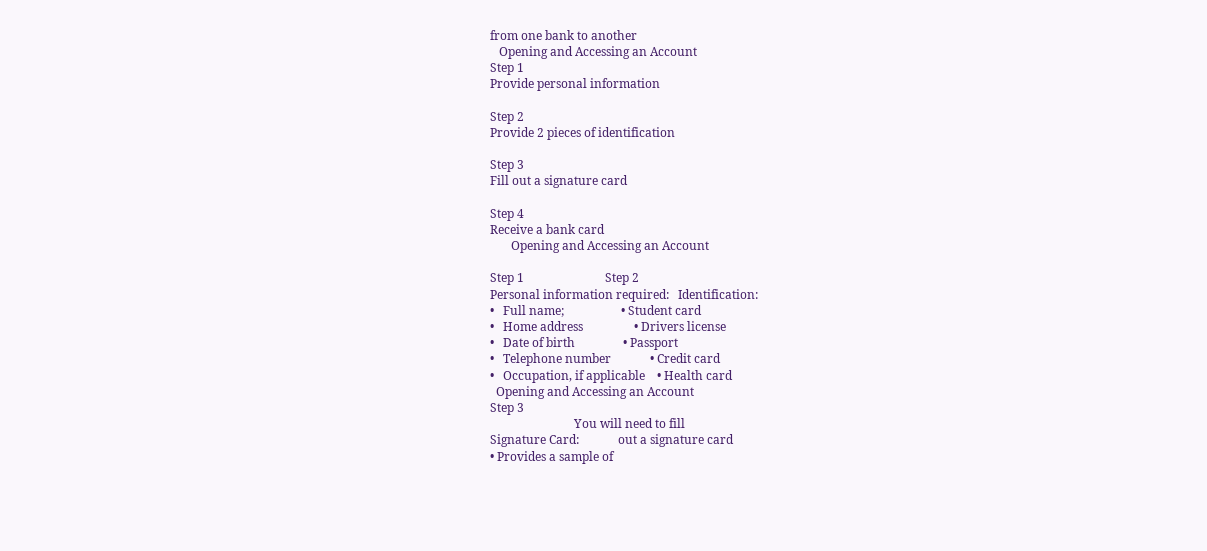from one bank to another
   Opening and Accessing an Account
Step 1
Provide personal information

Step 2
Provide 2 pieces of identification

Step 3
Fill out a signature card

Step 4
Receive a bank card
       Opening and Accessing an Account

Step 1                           Step 2
Personal information required:   Identification:
•   Full name;                   • Student card
•   Home address                 • Drivers license
•   Date of birth                • Passport
•   Telephone number             • Credit card
•   Occupation, if applicable    • Health card
  Opening and Accessing an Account
Step 3
                            You will need to fill
Signature Card:             out a signature card
• Provides a sample of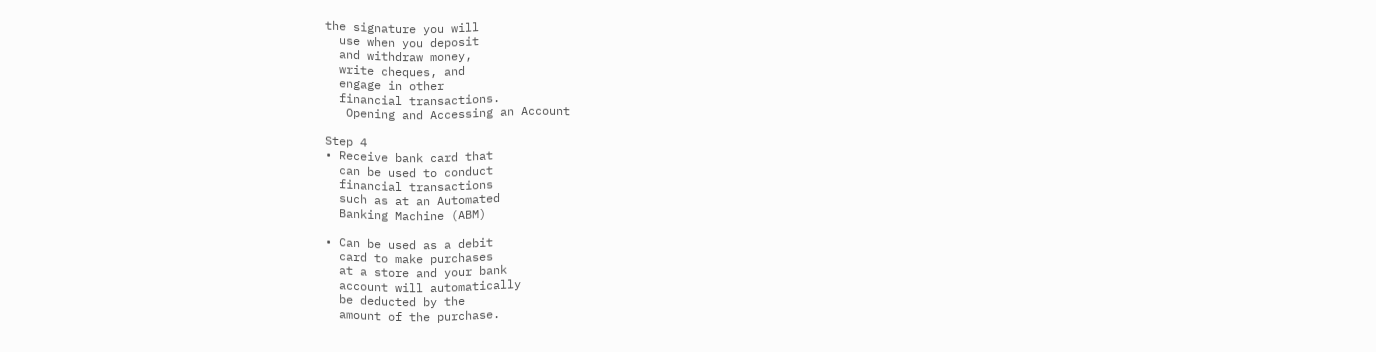the signature you will
  use when you deposit
  and withdraw money,
  write cheques, and
  engage in other
  financial transactions.
   Opening and Accessing an Account

Step 4
• Receive bank card that
  can be used to conduct
  financial transactions
  such as at an Automated
  Banking Machine (ABM)

• Can be used as a debit
  card to make purchases
  at a store and your bank
  account will automatically
  be deducted by the
  amount of the purchase.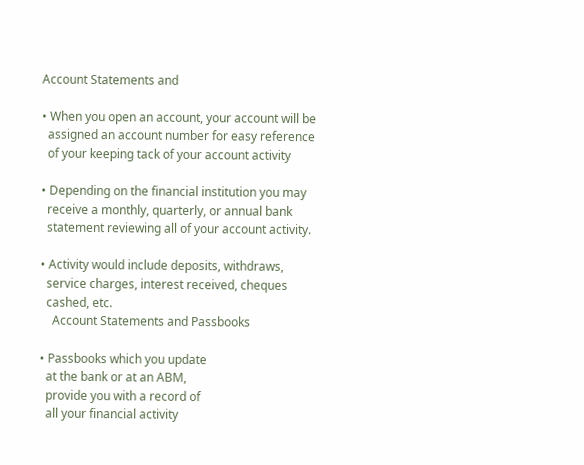Account Statements and

• When you open an account, your account will be
  assigned an account number for easy reference
  of your keeping tack of your account activity

• Depending on the financial institution you may
  receive a monthly, quarterly, or annual bank
  statement reviewing all of your account activity.

• Activity would include deposits, withdraws,
  service charges, interest received, cheques
  cashed, etc.
    Account Statements and Passbooks

• Passbooks which you update
  at the bank or at an ABM,
  provide you with a record of
  all your financial activity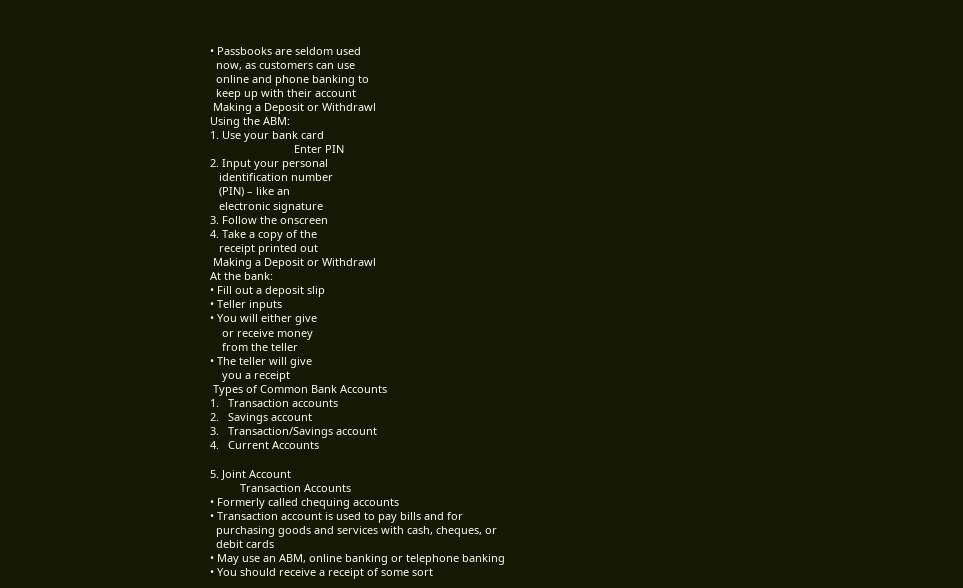• Passbooks are seldom used
  now, as customers can use
  online and phone banking to
  keep up with their account
 Making a Deposit or Withdrawl
Using the ABM:
1. Use your bank card
                            Enter PIN
2. Input your personal
   identification number
   (PIN) – like an
   electronic signature
3. Follow the onscreen
4. Take a copy of the
   receipt printed out
 Making a Deposit or Withdrawl
At the bank:
• Fill out a deposit slip
• Teller inputs
• You will either give
    or receive money
    from the teller
• The teller will give
    you a receipt
 Types of Common Bank Accounts
1.   Transaction accounts
2.   Savings account
3.   Transaction/Savings account
4.   Current Accounts

5. Joint Account
          Transaction Accounts
• Formerly called chequing accounts
• Transaction account is used to pay bills and for
  purchasing goods and services with cash, cheques, or
  debit cards
• May use an ABM, online banking or telephone banking
• You should receive a receipt of some sort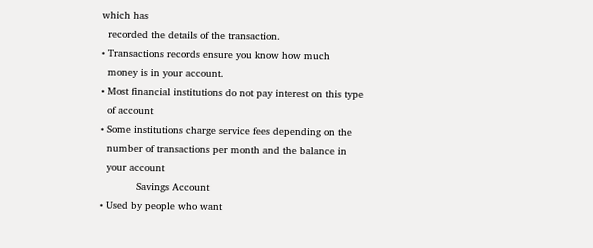which has
  recorded the details of the transaction.
• Transactions records ensure you know how much
  money is in your account.
• Most financial institutions do not pay interest on this type
  of account
• Some institutions charge service fees depending on the
  number of transactions per month and the balance in
  your account
            Savings Account
• Used by people who want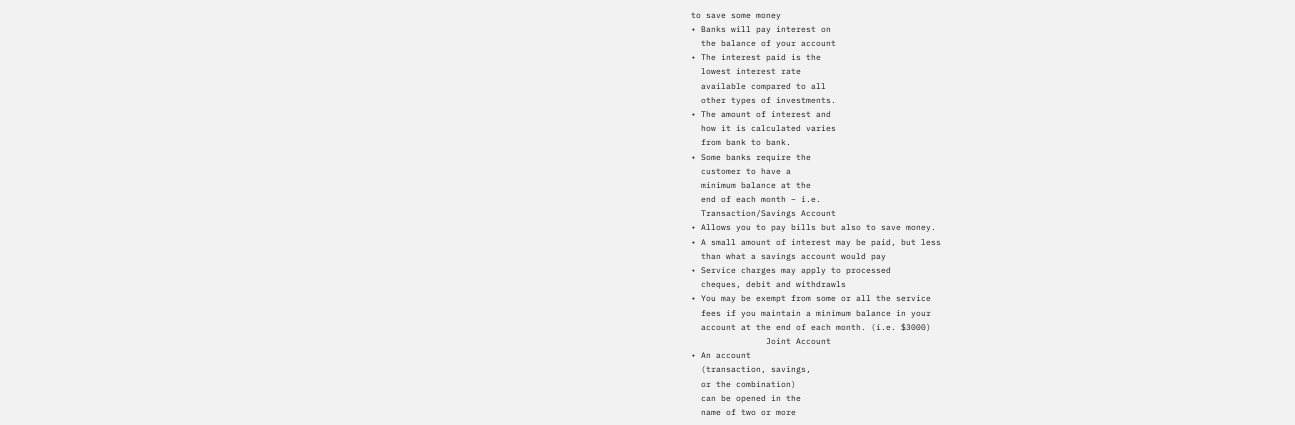to save some money
• Banks will pay interest on
  the balance of your account
• The interest paid is the
  lowest interest rate
  available compared to all
  other types of investments.
• The amount of interest and
  how it is calculated varies
  from bank to bank.
• Some banks require the
  customer to have a
  minimum balance at the
  end of each month – i.e.
  Transaction/Savings Account
• Allows you to pay bills but also to save money.
• A small amount of interest may be paid, but less
  than what a savings account would pay
• Service charges may apply to processed
  cheques, debit and withdrawls
• You may be exempt from some or all the service
  fees if you maintain a minimum balance in your
  account at the end of each month. (i.e. $3000)
               Joint Account
• An account
  (transaction, savings,
  or the combination)
  can be opened in the
  name of two or more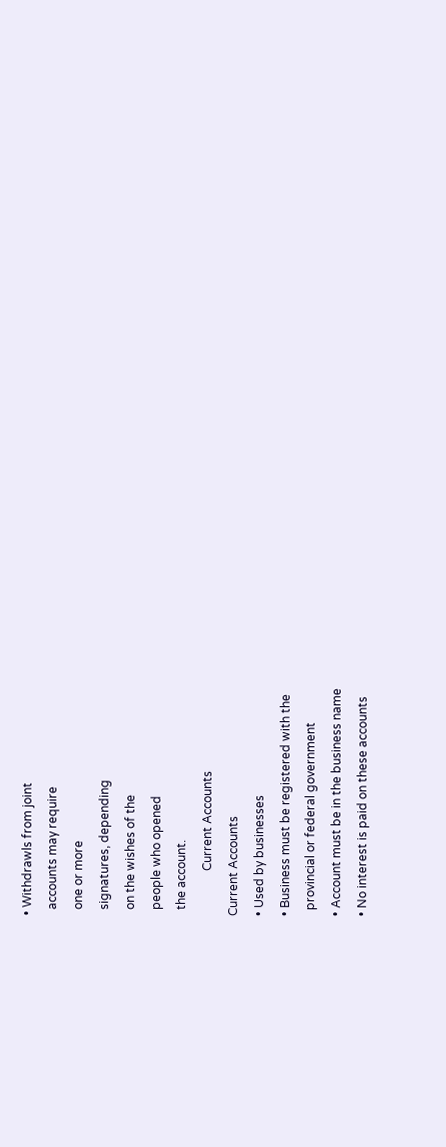• Withdrawls from joint
  accounts may require
  one or more
  signatures, depending
  on the wishes of the
  people who opened
  the account.
               Current Accounts
Current Accounts
• Used by businesses
• Business must be registered with the
  provincial or federal government
• Account must be in the business name
• No interest is paid on these accounts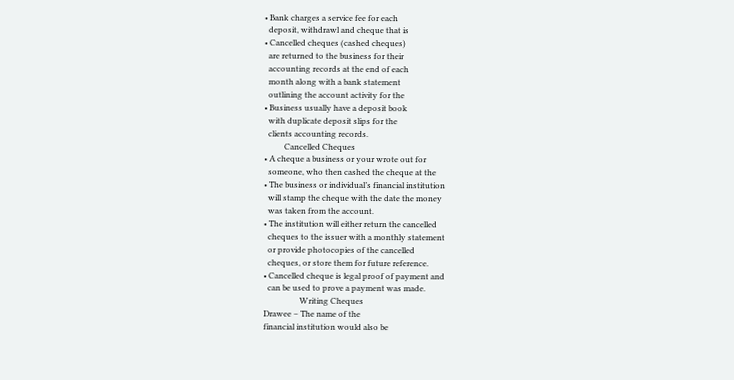• Bank charges a service fee for each
  deposit, withdrawl and cheque that is
• Cancelled cheques (cashed cheques)
  are returned to the business for their
  accounting records at the end of each
  month along with a bank statement
  outlining the account activity for the
• Business usually have a deposit book
  with duplicate deposit slips for the
  clients accounting records.
          Cancelled Cheques
• A cheque a business or your wrote out for
  someone, who then cashed the cheque at the
• The business or individual’s financial institution
  will stamp the cheque with the date the money
  was taken from the account.
• The institution will either return the cancelled
  cheques to the issuer with a monthly statement
  or provide photocopies of the cancelled
  cheques, or store them for future reference.
• Cancelled cheque is legal proof of payment and
  can be used to prove a payment was made.
                  Writing Cheques
Drawee – The name of the
financial institution would also be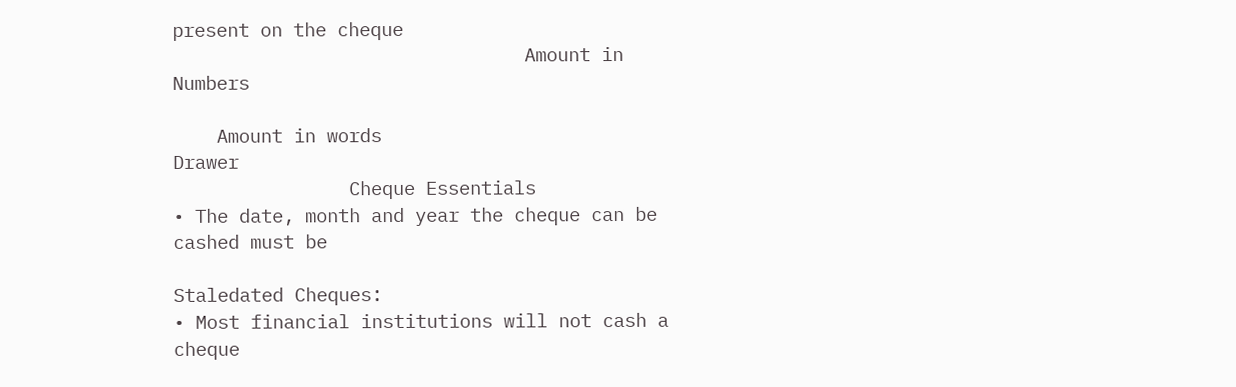present on the cheque
                                Amount in Numbers

    Amount in words                       Drawer
                Cheque Essentials
• The date, month and year the cheque can be cashed must be

Staledated Cheques:
• Most financial institutions will not cash a cheque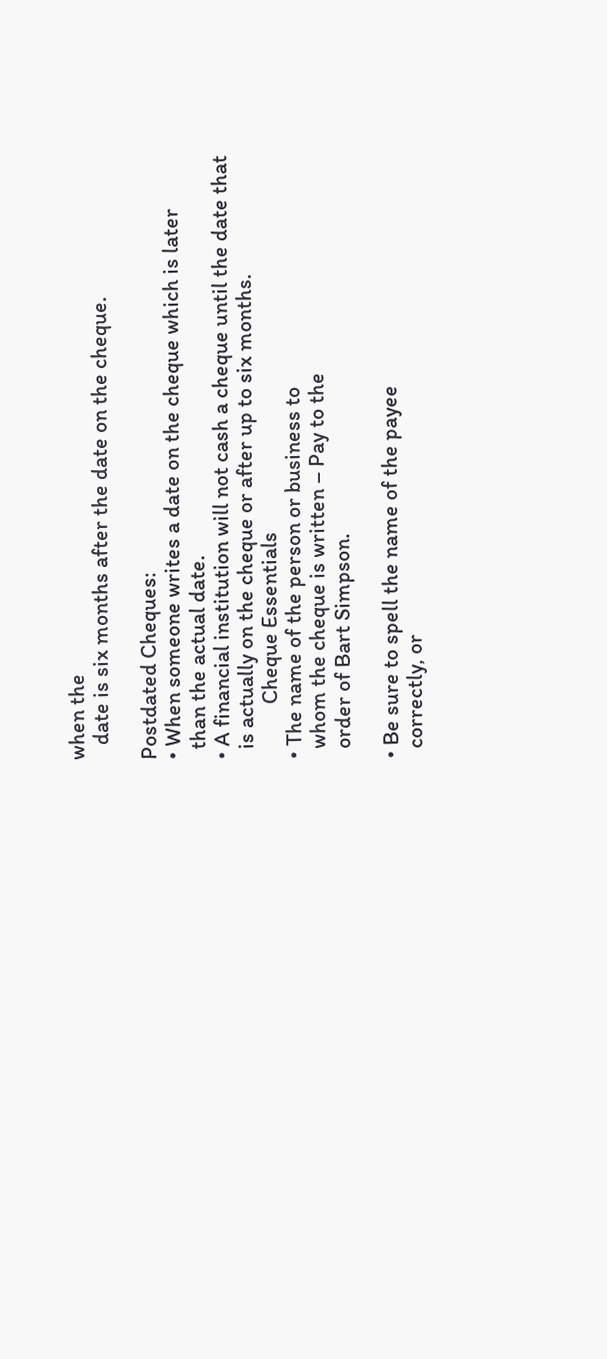when the
   date is six months after the date on the cheque.

Postdated Cheques:
• When someone writes a date on the cheque which is later
  than the actual date.
• A financial institution will not cash a cheque until the date that
  is actually on the cheque or after up to six months.
           Cheque Essentials
• The name of the person or business to
  whom the cheque is written – Pay to the
  order of Bart Simpson.

• Be sure to spell the name of the payee
  correctly, or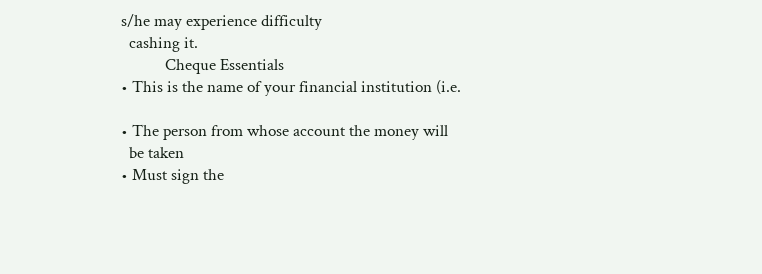s/he may experience difficulty
  cashing it.
           Cheque Essentials
• This is the name of your financial institution (i.e.

• The person from whose account the money will
  be taken
• Must sign the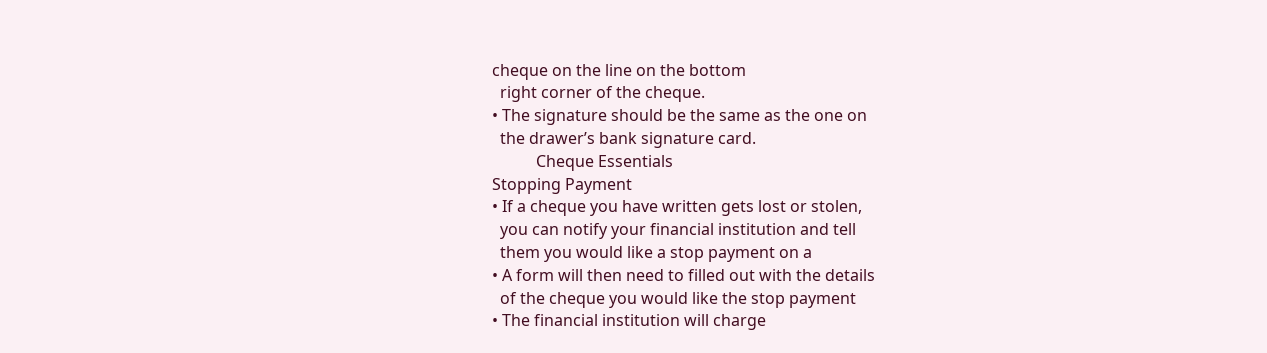cheque on the line on the bottom
  right corner of the cheque.
• The signature should be the same as the one on
  the drawer’s bank signature card.
           Cheque Essentials
Stopping Payment
• If a cheque you have written gets lost or stolen,
  you can notify your financial institution and tell
  them you would like a stop payment on a
• A form will then need to filled out with the details
  of the cheque you would like the stop payment
• The financial institution will charge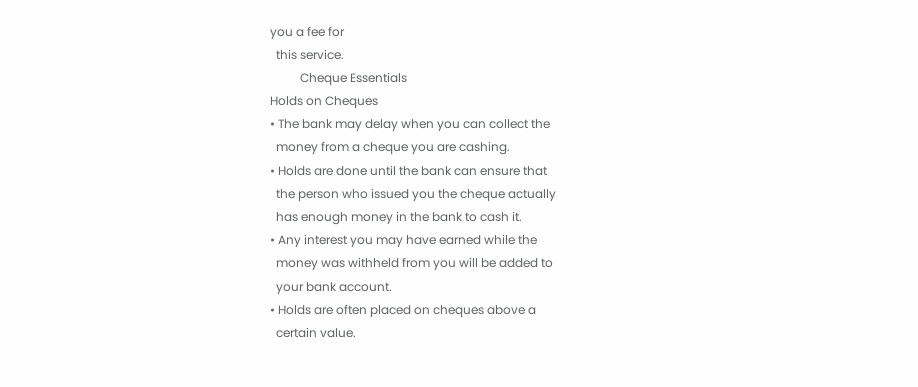you a fee for
  this service.
          Cheque Essentials
Holds on Cheques
• The bank may delay when you can collect the
  money from a cheque you are cashing.
• Holds are done until the bank can ensure that
  the person who issued you the cheque actually
  has enough money in the bank to cash it.
• Any interest you may have earned while the
  money was withheld from you will be added to
  your bank account.
• Holds are often placed on cheques above a
  certain value.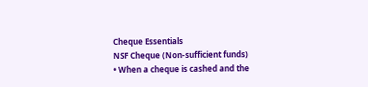Cheque Essentials
NSF Cheque (Non-sufficient funds)
• When a cheque is cashed and the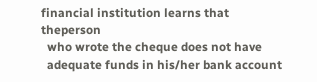financial institution learns that theperson
  who wrote the cheque does not have
  adequate funds in his/her bank account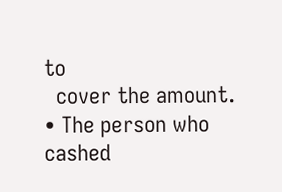to
  cover the amount.
• The person who cashed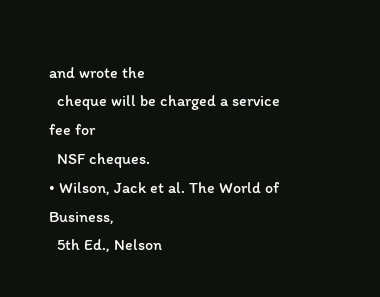and wrote the
  cheque will be charged a service fee for
  NSF cheques.
• Wilson, Jack et al. The World of Business,
  5th Ed., Nelson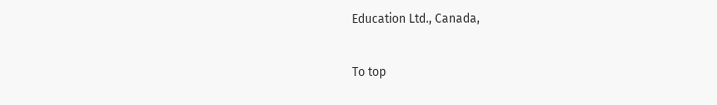Education Ltd., Canada,

To top